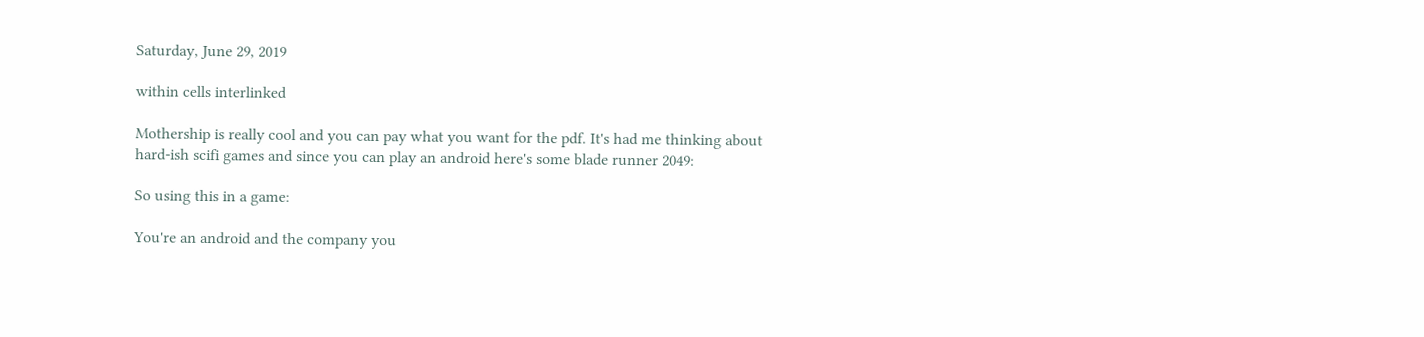Saturday, June 29, 2019

within cells interlinked

Mothership is really cool and you can pay what you want for the pdf. It's had me thinking about hard-ish scifi games and since you can play an android here's some blade runner 2049:

So using this in a game:

You're an android and the company you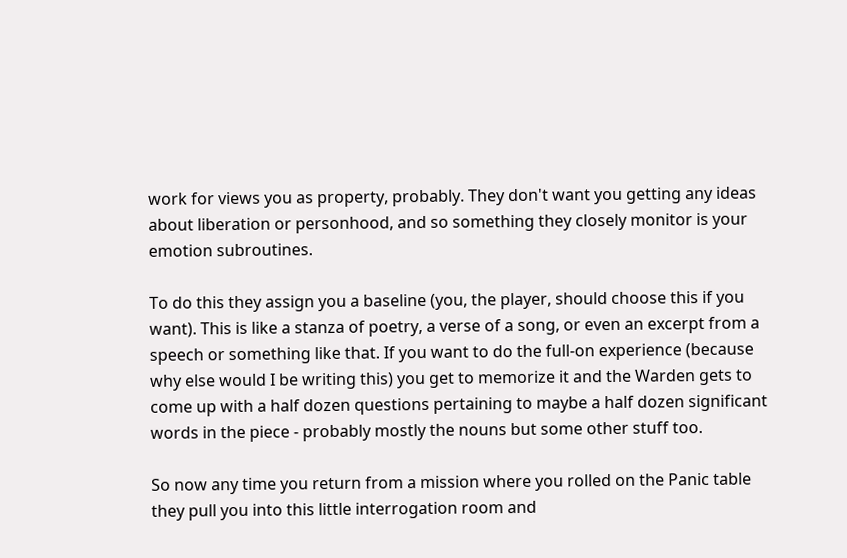work for views you as property, probably. They don't want you getting any ideas about liberation or personhood, and so something they closely monitor is your emotion subroutines.

To do this they assign you a baseline (you, the player, should choose this if you want). This is like a stanza of poetry, a verse of a song, or even an excerpt from a speech or something like that. If you want to do the full-on experience (because why else would I be writing this) you get to memorize it and the Warden gets to come up with a half dozen questions pertaining to maybe a half dozen significant words in the piece - probably mostly the nouns but some other stuff too.

So now any time you return from a mission where you rolled on the Panic table they pull you into this little interrogation room and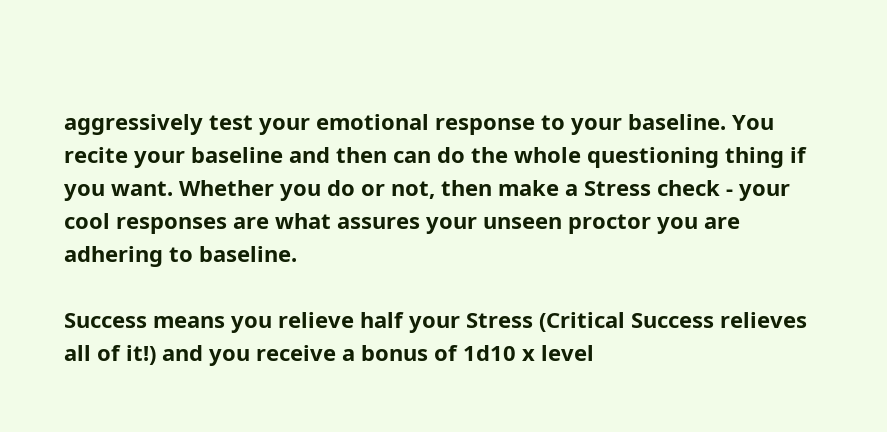aggressively test your emotional response to your baseline. You recite your baseline and then can do the whole questioning thing if you want. Whether you do or not, then make a Stress check - your cool responses are what assures your unseen proctor you are adhering to baseline.

Success means you relieve half your Stress (Critical Success relieves all of it!) and you receive a bonus of 1d10 x level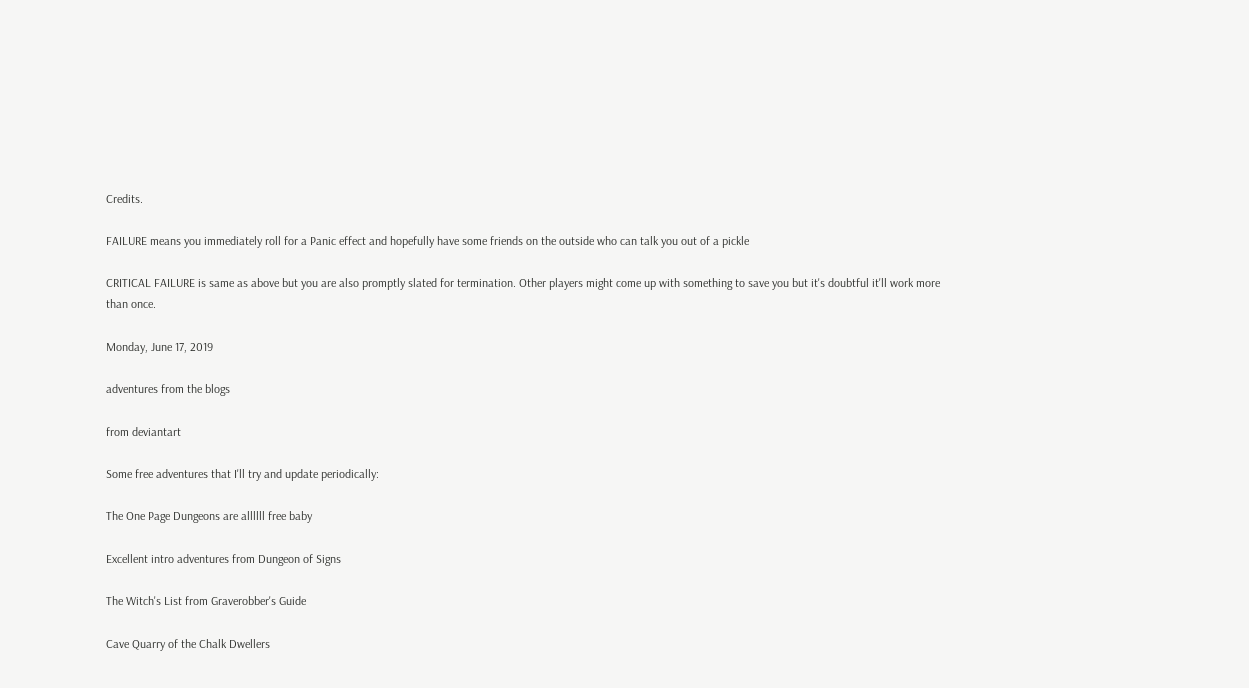Credits.

FAILURE means you immediately roll for a Panic effect and hopefully have some friends on the outside who can talk you out of a pickle

CRITICAL FAILURE is same as above but you are also promptly slated for termination. Other players might come up with something to save you but it's doubtful it'll work more than once.

Monday, June 17, 2019

adventures from the blogs

from deviantart

Some free adventures that I'll try and update periodically:

The One Page Dungeons are allllll free baby

Excellent intro adventures from Dungeon of Signs

The Witch's List from Graverobber's Guide

Cave Quarry of the Chalk Dwellers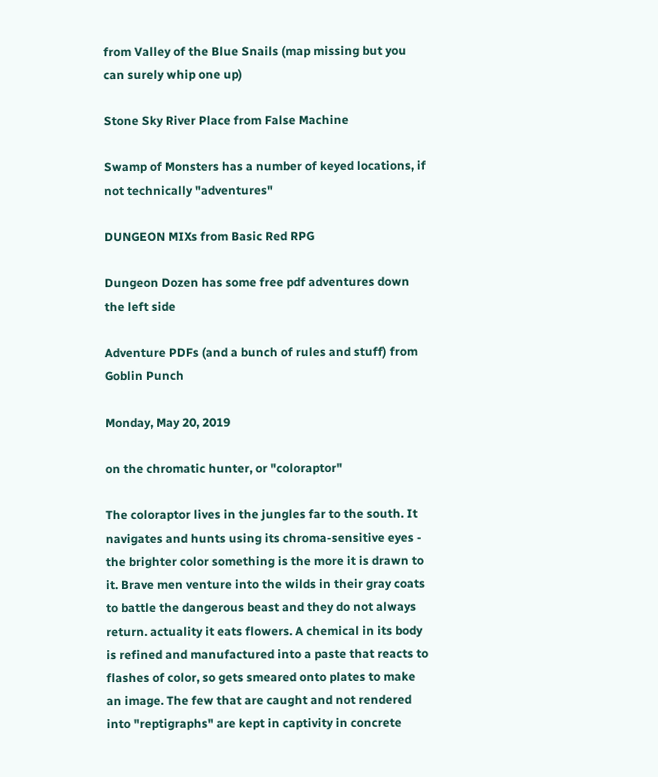from Valley of the Blue Snails (map missing but you can surely whip one up)

Stone Sky River Place from False Machine

Swamp of Monsters has a number of keyed locations, if not technically "adventures"

DUNGEON MIXs from Basic Red RPG

Dungeon Dozen has some free pdf adventures down the left side

Adventure PDFs (and a bunch of rules and stuff) from Goblin Punch

Monday, May 20, 2019

on the chromatic hunter, or "coloraptor"

The coloraptor lives in the jungles far to the south. It navigates and hunts using its chroma-sensitive eyes - the brighter color something is the more it is drawn to it. Brave men venture into the wilds in their gray coats to battle the dangerous beast and they do not always return. actuality it eats flowers. A chemical in its body is refined and manufactured into a paste that reacts to flashes of color, so gets smeared onto plates to make an image. The few that are caught and not rendered into "reptigraphs" are kept in captivity in concrete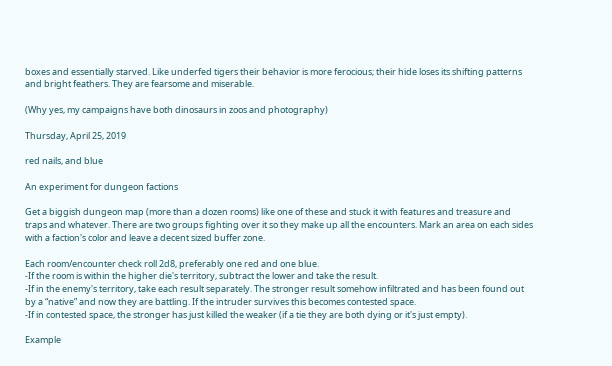boxes and essentially starved. Like underfed tigers their behavior is more ferocious; their hide loses its shifting patterns and bright feathers. They are fearsome and miserable.

(Why yes, my campaigns have both dinosaurs in zoos and photography)

Thursday, April 25, 2019

red nails, and blue

An experiment for dungeon factions

Get a biggish dungeon map (more than a dozen rooms) like one of these and stuck it with features and treasure and traps and whatever. There are two groups fighting over it so they make up all the encounters. Mark an area on each sides with a faction's color and leave a decent sized buffer zone.

Each room/encounter check roll 2d8, preferably one red and one blue.
-If the room is within the higher die's territory, subtract the lower and take the result.
-If in the enemy's territory, take each result separately. The stronger result somehow infiltrated and has been found out by a “native” and now they are battling. If the intruder survives this becomes contested space.
-If in contested space, the stronger has just killed the weaker (if a tie they are both dying or it's just empty).

Example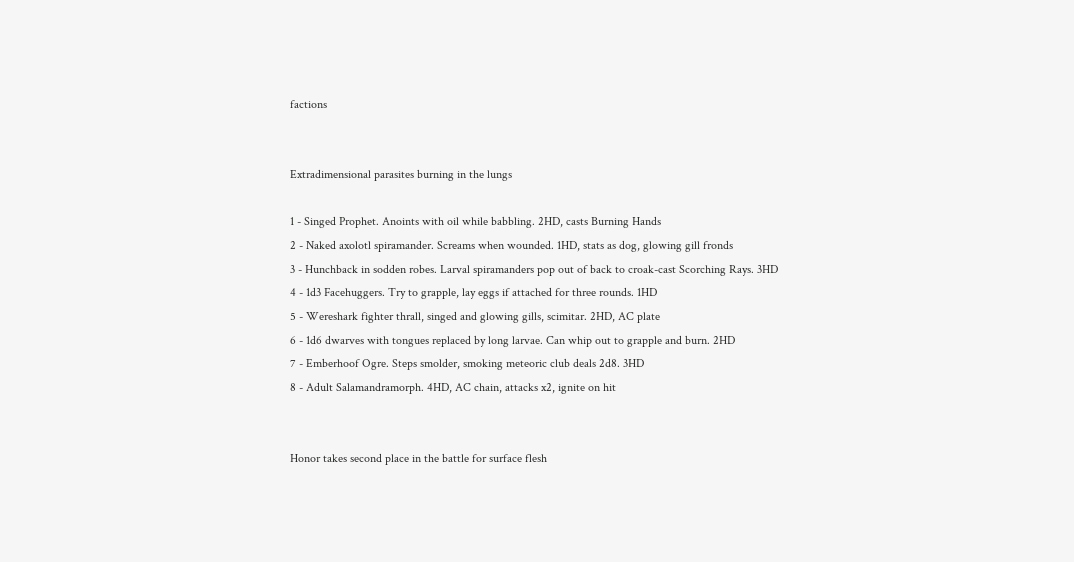factions


Extradimensional parasites burning in the lungs

1 - Singed Prophet. Anoints with oil while babbling. 2HD, casts Burning Hands
2 - Naked axolotl spiramander. Screams when wounded. 1HD, stats as dog, glowing gill fronds
3 - Hunchback in sodden robes. Larval spiramanders pop out of back to croak-cast Scorching Rays. 3HD
4 - 1d3 Facehuggers. Try to grapple, lay eggs if attached for three rounds. 1HD
5 - Wereshark fighter thrall, singed and glowing gills, scimitar. 2HD, AC plate
6 - 1d6 dwarves with tongues replaced by long larvae. Can whip out to grapple and burn. 2HD
7 - Emberhoof Ogre. Steps smolder, smoking meteoric club deals 2d8. 3HD
8 - Adult Salamandramorph. 4HD, AC chain, attacks x2, ignite on hit


Honor takes second place in the battle for surface flesh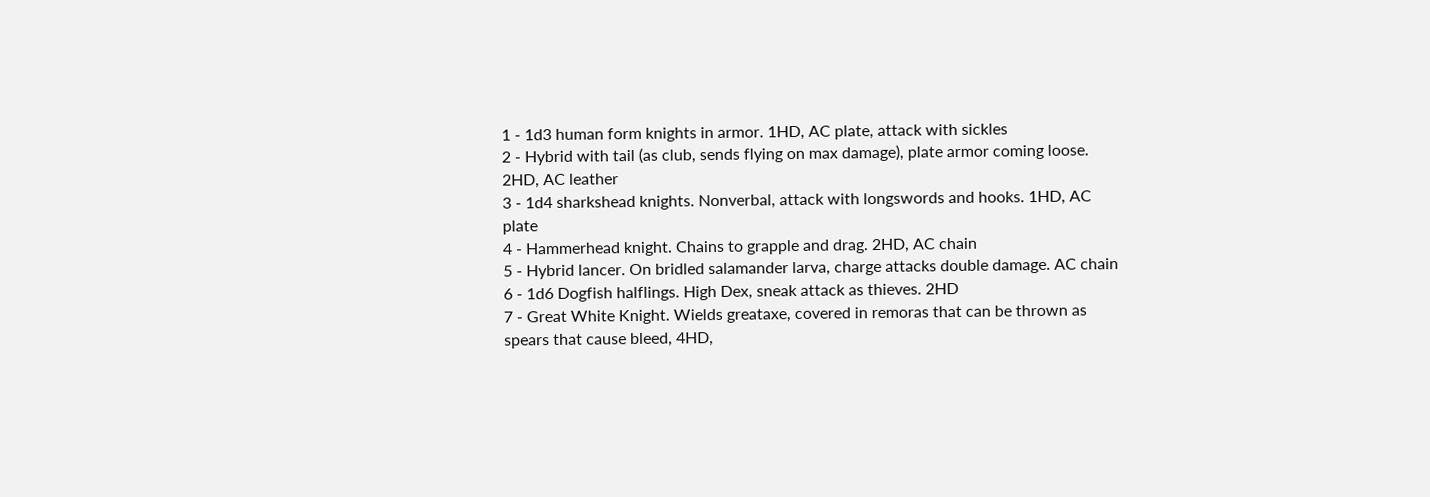1 - 1d3 human form knights in armor. 1HD, AC plate, attack with sickles
2 - Hybrid with tail (as club, sends flying on max damage), plate armor coming loose. 2HD, AC leather
3 - 1d4 sharkshead knights. Nonverbal, attack with longswords and hooks. 1HD, AC plate
4 - Hammerhead knight. Chains to grapple and drag. 2HD, AC chain
5 - Hybrid lancer. On bridled salamander larva, charge attacks double damage. AC chain
6 - 1d6 Dogfish halflings. High Dex, sneak attack as thieves. 2HD
7 - Great White Knight. Wields greataxe, covered in remoras that can be thrown as spears that cause bleed, 4HD,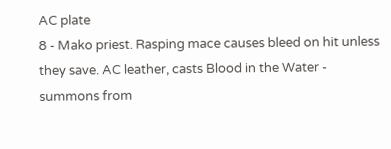AC plate
8 - Mako priest. Rasping mace causes bleed on hit unless they save. AC leather, casts Blood in the Water - summons from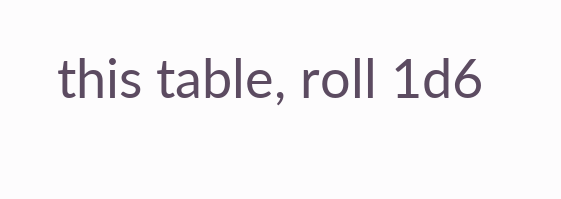this table, roll 1d6